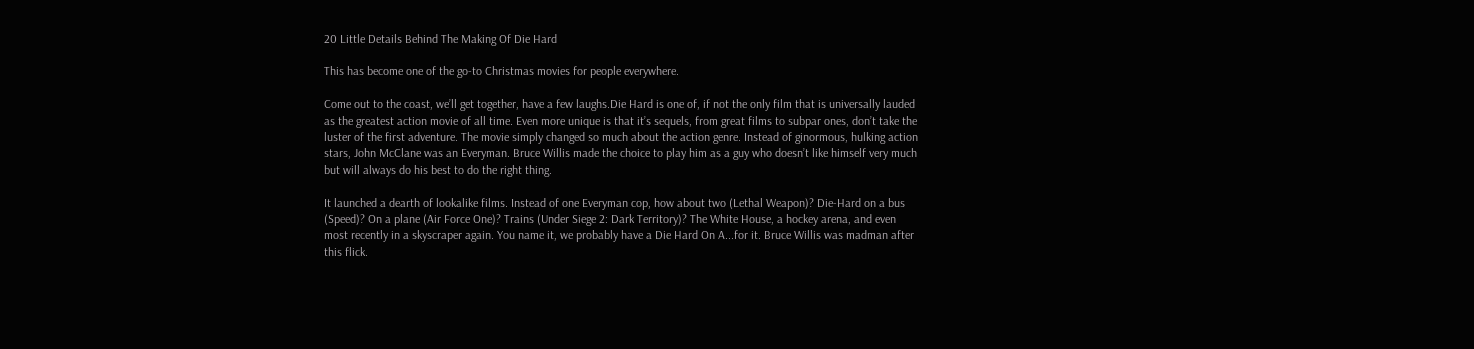20 Little Details Behind The Making Of Die Hard

This has become one of the go-to Christmas movies for people everywhere.

Come out to the coast, we’ll get together, have a few laughs.Die Hard is one of, if not the only film that is universally lauded as the greatest action movie of all time. Even more unique is that it’s sequels, from great films to subpar ones, don’t take the luster of the first adventure. The movie simply changed so much about the action genre. Instead of ginormous, hulking action stars, John McClane was an Everyman. Bruce Willis made the choice to play him as a guy who doesn’t like himself very much but will always do his best to do the right thing.

It launched a dearth of lookalike films. Instead of one Everyman cop, how about two (Lethal Weapon)? Die-Hard on a bus (Speed)? On a plane (Air Force One)? Trains (Under Siege 2: Dark Territory)? The White House, a hockey arena, and even most recently in a skyscraper again. You name it, we probably have a Die Hard On A...for it. Bruce Willis was madman after this flick.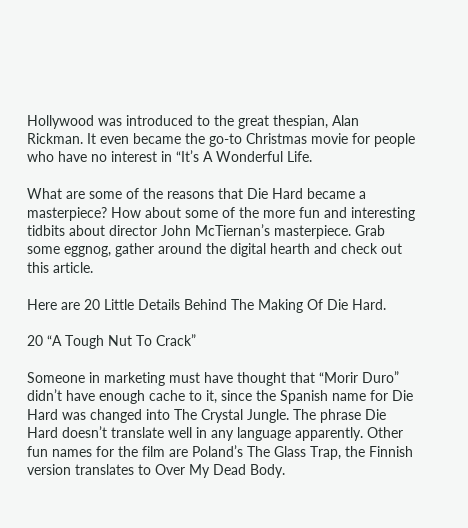Hollywood was introduced to the great thespian, Alan Rickman. It even became the go-to Christmas movie for people who have no interest in “It’s A Wonderful Life.

What are some of the reasons that Die Hard became a masterpiece? How about some of the more fun and interesting tidbits about director John McTiernan’s masterpiece. Grab some eggnog, gather around the digital hearth and check out this article.

Here are 20 Little Details Behind The Making Of Die Hard.

20 “A Tough Nut To Crack”

Someone in marketing must have thought that “Morir Duro” didn’t have enough cache to it, since the Spanish name for Die Hard was changed into The Crystal Jungle. The phrase Die Hard doesn’t translate well in any language apparently. Other fun names for the film are Poland’s The Glass Trap, the Finnish version translates to Over My Dead Body.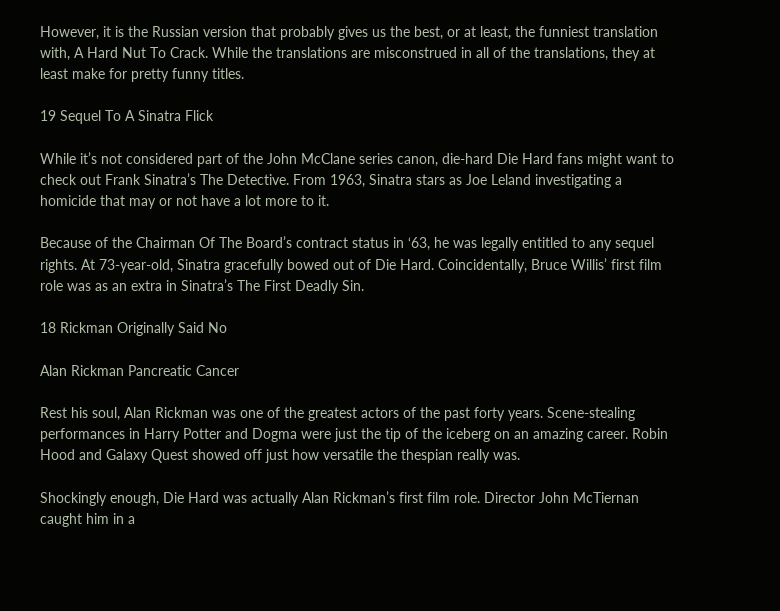However, it is the Russian version that probably gives us the best, or at least, the funniest translation with, A Hard Nut To Crack. While the translations are misconstrued in all of the translations, they at least make for pretty funny titles.

19 Sequel To A Sinatra Flick

While it’s not considered part of the John McClane series canon, die-hard Die Hard fans might want to check out Frank Sinatra’s The Detective. From 1963, Sinatra stars as Joe Leland investigating a homicide that may or not have a lot more to it.

Because of the Chairman Of The Board’s contract status in ‘63, he was legally entitled to any sequel rights. At 73-year-old, Sinatra gracefully bowed out of Die Hard. Coincidentally, Bruce Willis’ first film role was as an extra in Sinatra’s The First Deadly Sin.

18 Rickman Originally Said No

Alan Rickman Pancreatic Cancer

Rest his soul, Alan Rickman was one of the greatest actors of the past forty years. Scene-stealing performances in Harry Potter and Dogma were just the tip of the iceberg on an amazing career. Robin Hood and Galaxy Quest showed off just how versatile the thespian really was.

Shockingly enough, Die Hard was actually Alan Rickman’s first film role. Director John McTiernan caught him in a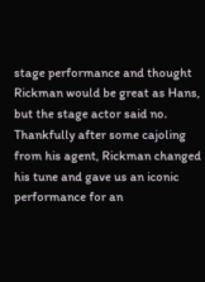stage performance and thought Rickman would be great as Hans, but the stage actor said no. Thankfully after some cajoling from his agent, Rickman changed his tune and gave us an iconic performance for an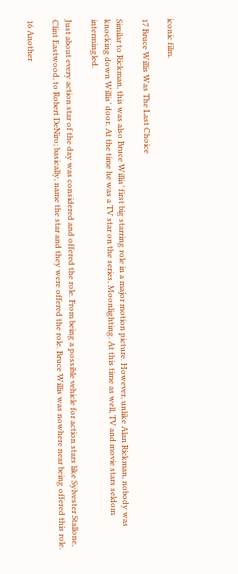iconic film.

17 Bruce Willis Was The Last Choice

Similar to Rickman, this was also Bruce Willis’ first big starring role in a major motion picture. However, unlike Alan Rickman, nobody was knocking down Willis’ door. At the time he was a TV star on the series, Moonlighting. At this time as well, TV and movie stars seldom intermingled.

Just about every action star of the day was considered and offered the role. From being a possible vehicle for action stars like Sylvester Stallone, Clint Eastwood, to Robert DeNiro; basically, name the star and they were offered the role. Bruce Willis was nowhere near being offered this role.

16 Another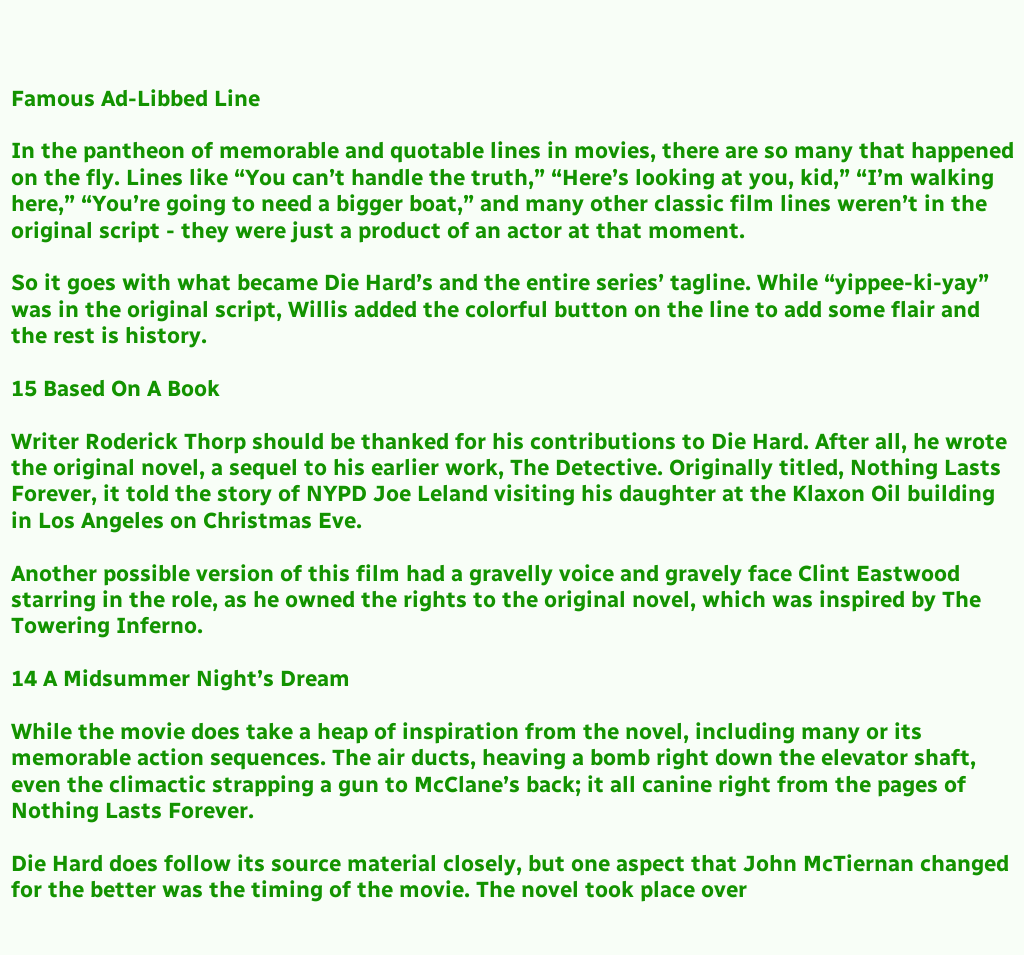Famous Ad-Libbed Line

In the pantheon of memorable and quotable lines in movies, there are so many that happened on the fly. Lines like “You can’t handle the truth,” “Here’s looking at you, kid,” “I’m walking here,” “You’re going to need a bigger boat,” and many other classic film lines weren’t in the original script - they were just a product of an actor at that moment.

So it goes with what became Die Hard’s and the entire series’ tagline. While “yippee-ki-yay” was in the original script, Willis added the colorful button on the line to add some flair and the rest is history.

15 Based On A Book

Writer Roderick Thorp should be thanked for his contributions to Die Hard. After all, he wrote the original novel, a sequel to his earlier work, The Detective. Originally titled, Nothing Lasts Forever, it told the story of NYPD Joe Leland visiting his daughter at the Klaxon Oil building in Los Angeles on Christmas Eve.

Another possible version of this film had a gravelly voice and gravely face Clint Eastwood starring in the role, as he owned the rights to the original novel, which was inspired by The Towering Inferno.

14 A Midsummer Night’s Dream

While the movie does take a heap of inspiration from the novel, including many or its memorable action sequences. The air ducts, heaving a bomb right down the elevator shaft, even the climactic strapping a gun to McClane’s back; it all canine right from the pages of Nothing Lasts Forever.

Die Hard does follow its source material closely, but one aspect that John McTiernan changed for the better was the timing of the movie. The novel took place over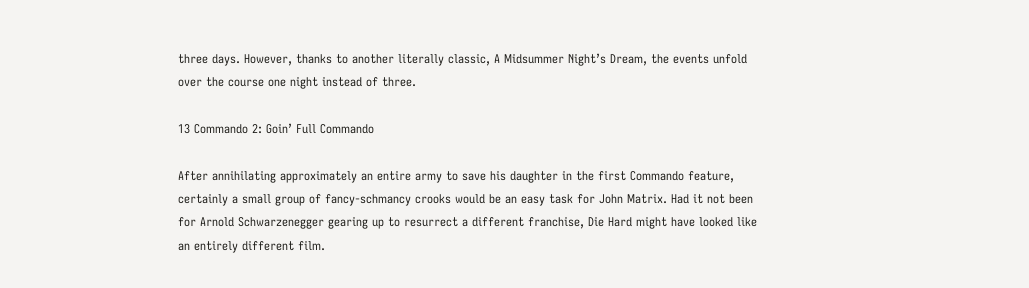three days. However, thanks to another literally classic, A Midsummer Night’s Dream, the events unfold over the course one night instead of three.

13 Commando 2: Goin’ Full Commando

After annihilating approximately an entire army to save his daughter in the first Commando feature, certainly a small group of fancy-schmancy crooks would be an easy task for John Matrix. Had it not been for Arnold Schwarzenegger gearing up to resurrect a different franchise, Die Hard might have looked like an entirely different film.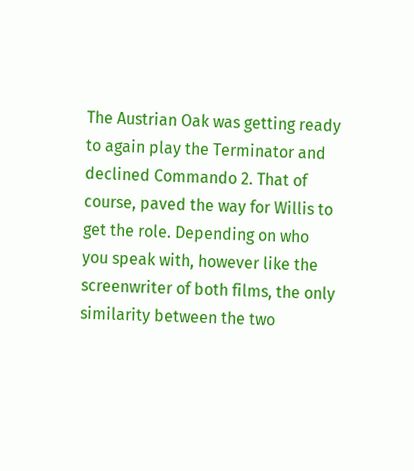The Austrian Oak was getting ready to again play the Terminator and declined Commando 2. That of course, paved the way for Willis to get the role. Depending on who you speak with, however like the screenwriter of both films, the only similarity between the two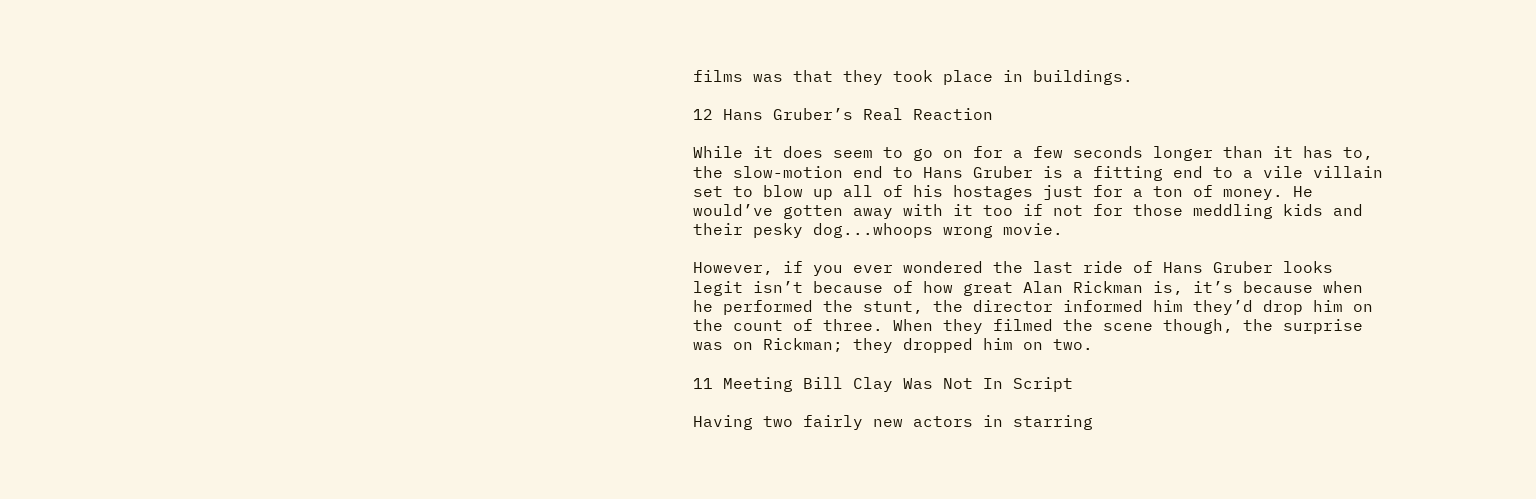films was that they took place in buildings.

12 Hans Gruber’s Real Reaction

While it does seem to go on for a few seconds longer than it has to, the slow-motion end to Hans Gruber is a fitting end to a vile villain set to blow up all of his hostages just for a ton of money. He would’ve gotten away with it too if not for those meddling kids and their pesky dog...whoops wrong movie.

However, if you ever wondered the last ride of Hans Gruber looks legit isn’t because of how great Alan Rickman is, it’s because when he performed the stunt, the director informed him they’d drop him on the count of three. When they filmed the scene though, the surprise was on Rickman; they dropped him on two.

11 Meeting Bill Clay Was Not In Script

Having two fairly new actors in starring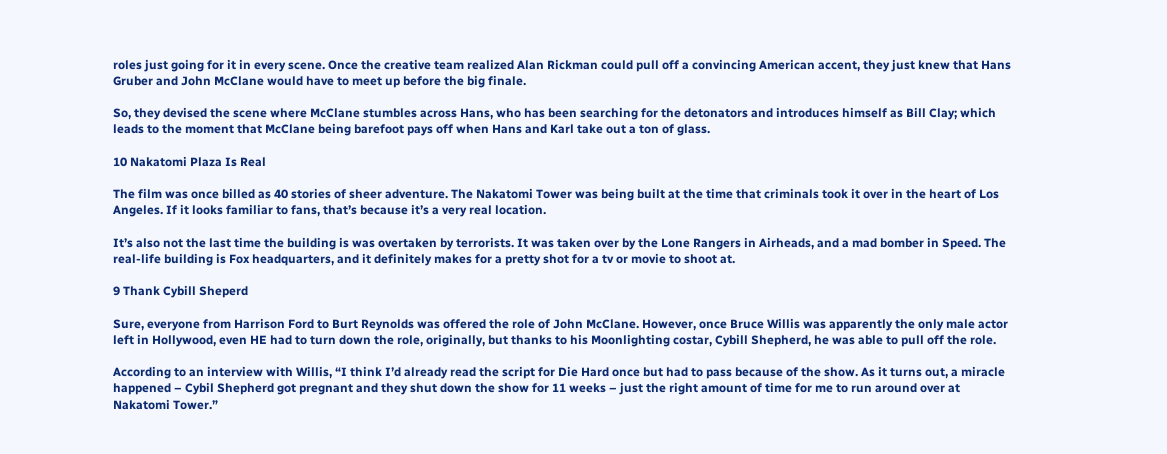roles just going for it in every scene. Once the creative team realized Alan Rickman could pull off a convincing American accent, they just knew that Hans Gruber and John McClane would have to meet up before the big finale.

So, they devised the scene where McClane stumbles across Hans, who has been searching for the detonators and introduces himself as Bill Clay; which leads to the moment that McClane being barefoot pays off when Hans and Karl take out a ton of glass.

10 Nakatomi Plaza Is Real

The film was once billed as 40 stories of sheer adventure. The Nakatomi Tower was being built at the time that criminals took it over in the heart of Los Angeles. If it looks familiar to fans, that’s because it’s a very real location.

It’s also not the last time the building is was overtaken by terrorists. It was taken over by the Lone Rangers in Airheads, and a mad bomber in Speed. The real-life building is Fox headquarters, and it definitely makes for a pretty shot for a tv or movie to shoot at.

9 Thank Cybill Sheperd

Sure, everyone from Harrison Ford to Burt Reynolds was offered the role of John McClane. However, once Bruce Willis was apparently the only male actor left in Hollywood, even HE had to turn down the role, originally, but thanks to his Moonlighting costar, Cybill Shepherd, he was able to pull off the role.

According to an interview with Willis, “I think I’d already read the script for Die Hard once but had to pass because of the show. As it turns out, a miracle happened – Cybil Shepherd got pregnant and they shut down the show for 11 weeks – just the right amount of time for me to run around over at Nakatomi Tower.”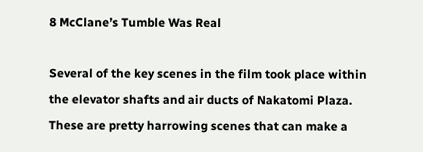8 McClane’s Tumble Was Real

Several of the key scenes in the film took place within the elevator shafts and air ducts of Nakatomi Plaza. These are pretty harrowing scenes that can make a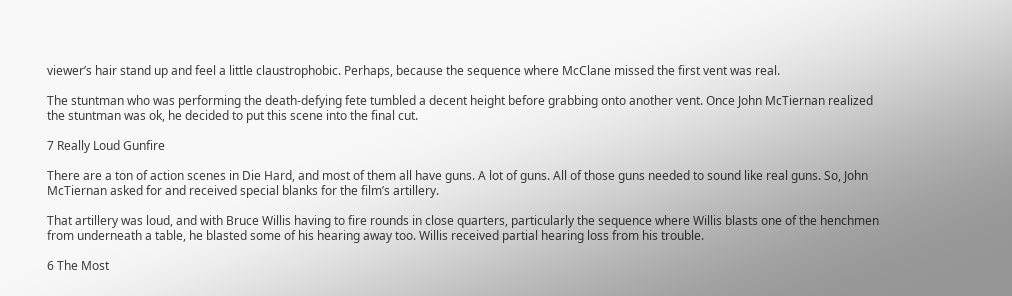viewer’s hair stand up and feel a little claustrophobic. Perhaps, because the sequence where McClane missed the first vent was real.

The stuntman who was performing the death-defying fete tumbled a decent height before grabbing onto another vent. Once John McTiernan realized the stuntman was ok, he decided to put this scene into the final cut.

7 Really Loud Gunfire

There are a ton of action scenes in Die Hard, and most of them all have guns. A lot of guns. All of those guns needed to sound like real guns. So, John McTiernan asked for and received special blanks for the film’s artillery.

That artillery was loud, and with Bruce Willis having to fire rounds in close quarters, particularly the sequence where Willis blasts one of the henchmen from underneath a table, he blasted some of his hearing away too. Willis received partial hearing loss from his trouble.

6 The Most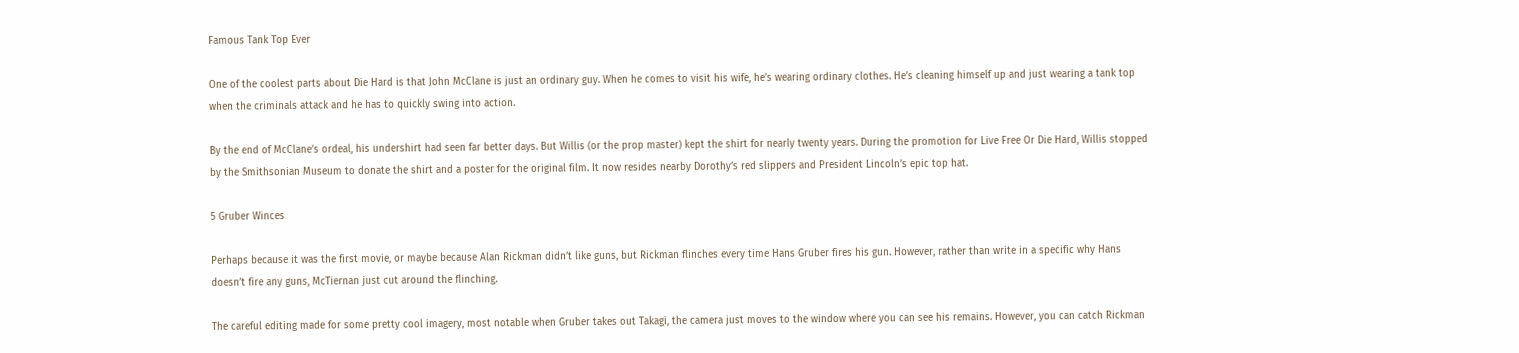Famous Tank Top Ever

One of the coolest parts about Die Hard is that John McClane is just an ordinary guy. When he comes to visit his wife, he’s wearing ordinary clothes. He’s cleaning himself up and just wearing a tank top when the criminals attack and he has to quickly swing into action.

By the end of McClane’s ordeal, his undershirt had seen far better days. But Willis (or the prop master) kept the shirt for nearly twenty years. During the promotion for Live Free Or Die Hard, Willis stopped by the Smithsonian Museum to donate the shirt and a poster for the original film. It now resides nearby Dorothy’s red slippers and President Lincoln’s epic top hat.

5 Gruber Winces

Perhaps because it was the first movie, or maybe because Alan Rickman didn’t like guns, but Rickman flinches every time Hans Gruber fires his gun. However, rather than write in a specific why Hans doesn’t fire any guns, McTiernan just cut around the flinching.

The careful editing made for some pretty cool imagery, most notable when Gruber takes out Takagi, the camera just moves to the window where you can see his remains. However, you can catch Rickman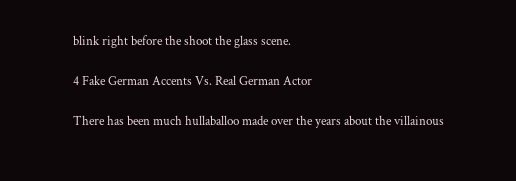blink right before the shoot the glass scene.

4 Fake German Accents Vs. Real German Actor

There has been much hullaballoo made over the years about the villainous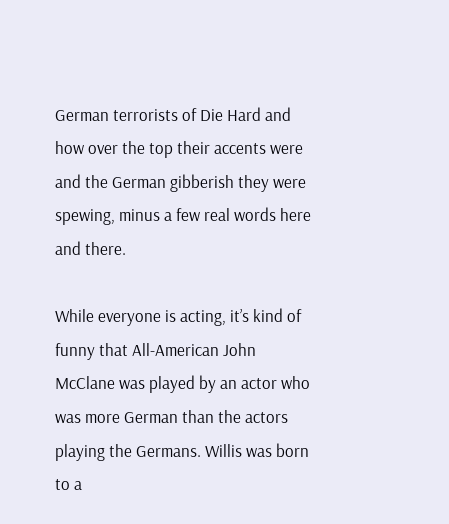German terrorists of Die Hard and how over the top their accents were and the German gibberish they were spewing, minus a few real words here and there.

While everyone is acting, it’s kind of funny that All-American John McClane was played by an actor who was more German than the actors playing the Germans. Willis was born to a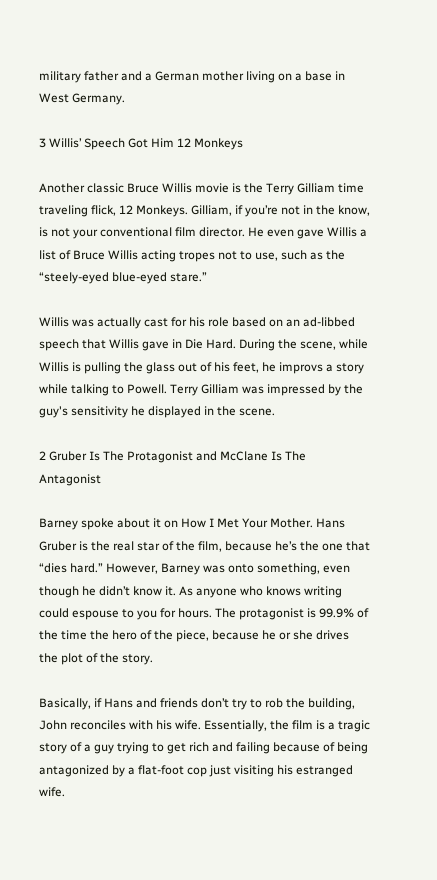military father and a German mother living on a base in West Germany.

3 Willis’ Speech Got Him 12 Monkeys

Another classic Bruce Willis movie is the Terry Gilliam time traveling flick, 12 Monkeys. Gilliam, if you’re not in the know, is not your conventional film director. He even gave Willis a list of Bruce Willis acting tropes not to use, such as the “steely-eyed blue-eyed stare.”

Willis was actually cast for his role based on an ad-libbed speech that Willis gave in Die Hard. During the scene, while Willis is pulling the glass out of his feet, he improvs a story while talking to Powell. Terry Gilliam was impressed by the guy's sensitivity he displayed in the scene.

2 Gruber Is The Protagonist and McClane Is The Antagonist

Barney spoke about it on How I Met Your Mother. Hans Gruber is the real star of the film, because he’s the one that “dies hard.” However, Barney was onto something, even though he didn’t know it. As anyone who knows writing could espouse to you for hours. The protagonist is 99.9% of the time the hero of the piece, because he or she drives the plot of the story.

Basically, if Hans and friends don’t try to rob the building, John reconciles with his wife. Essentially, the film is a tragic story of a guy trying to get rich and failing because of being antagonized by a flat-foot cop just visiting his estranged wife.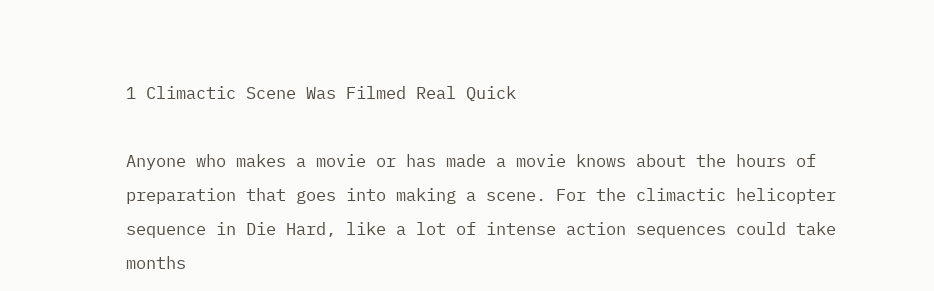1 Climactic Scene Was Filmed Real Quick

Anyone who makes a movie or has made a movie knows about the hours of preparation that goes into making a scene. For the climactic helicopter sequence in Die Hard, like a lot of intense action sequences could take months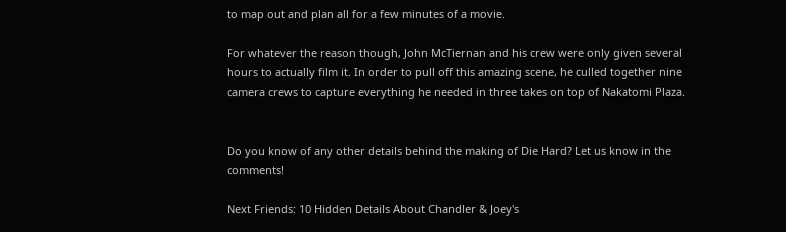to map out and plan all for a few minutes of a movie.

For whatever the reason though, John McTiernan and his crew were only given several hours to actually film it. In order to pull off this amazing scene, he culled together nine camera crews to capture everything he needed in three takes on top of Nakatomi Plaza.


Do you know of any other details behind the making of Die Hard? Let us know in the comments!

Next Friends: 10 Hidden Details About Chandler & Joey's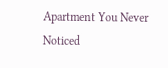Apartment You Never Noticed